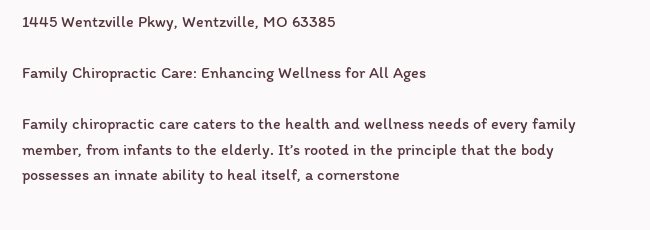1445 Wentzville Pkwy, Wentzville, MO 63385

Family Chiropractic Care: Enhancing Wellness for All Ages

Family chiropractic care caters to the health and wellness needs of every family member, from infants to the elderly. It’s rooted in the principle that the body possesses an innate ability to heal itself, a cornerstone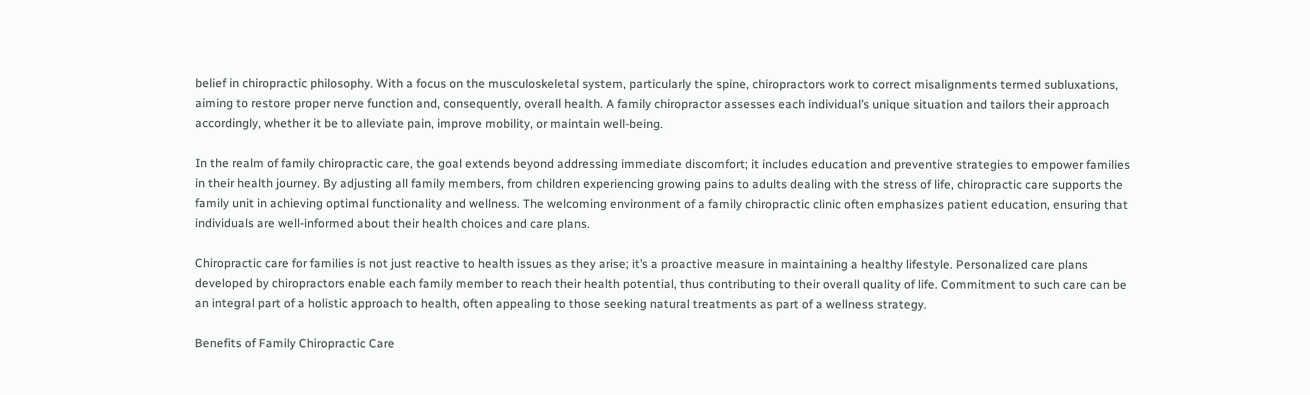belief in chiropractic philosophy. With a focus on the musculoskeletal system, particularly the spine, chiropractors work to correct misalignments termed subluxations, aiming to restore proper nerve function and, consequently, overall health. A family chiropractor assesses each individual’s unique situation and tailors their approach accordingly, whether it be to alleviate pain, improve mobility, or maintain well-being.

In the realm of family chiropractic care, the goal extends beyond addressing immediate discomfort; it includes education and preventive strategies to empower families in their health journey. By adjusting all family members, from children experiencing growing pains to adults dealing with the stress of life, chiropractic care supports the family unit in achieving optimal functionality and wellness. The welcoming environment of a family chiropractic clinic often emphasizes patient education, ensuring that individuals are well-informed about their health choices and care plans.

Chiropractic care for families is not just reactive to health issues as they arise; it’s a proactive measure in maintaining a healthy lifestyle. Personalized care plans developed by chiropractors enable each family member to reach their health potential, thus contributing to their overall quality of life. Commitment to such care can be an integral part of a holistic approach to health, often appealing to those seeking natural treatments as part of a wellness strategy.

Benefits of Family Chiropractic Care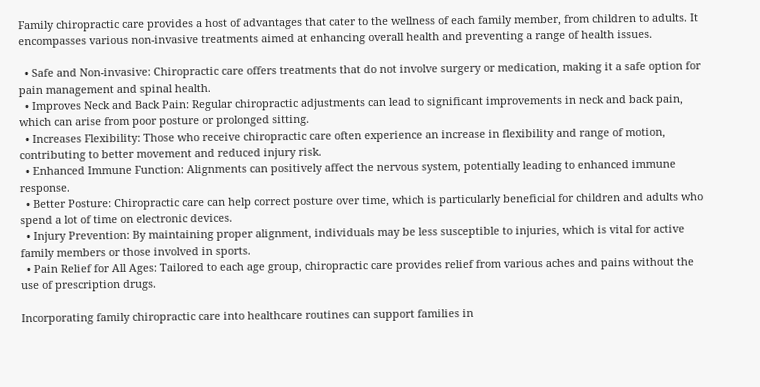Family chiropractic care provides a host of advantages that cater to the wellness of each family member, from children to adults. It encompasses various non-invasive treatments aimed at enhancing overall health and preventing a range of health issues.

  • Safe and Non-invasive: Chiropractic care offers treatments that do not involve surgery or medication, making it a safe option for pain management and spinal health.
  • Improves Neck and Back Pain: Regular chiropractic adjustments can lead to significant improvements in neck and back pain, which can arise from poor posture or prolonged sitting.
  • Increases Flexibility: Those who receive chiropractic care often experience an increase in flexibility and range of motion, contributing to better movement and reduced injury risk.
  • Enhanced Immune Function: Alignments can positively affect the nervous system, potentially leading to enhanced immune response.
  • Better Posture: Chiropractic care can help correct posture over time, which is particularly beneficial for children and adults who spend a lot of time on electronic devices.
  • Injury Prevention: By maintaining proper alignment, individuals may be less susceptible to injuries, which is vital for active family members or those involved in sports.
  • Pain Relief for All Ages: Tailored to each age group, chiropractic care provides relief from various aches and pains without the use of prescription drugs.

Incorporating family chiropractic care into healthcare routines can support families in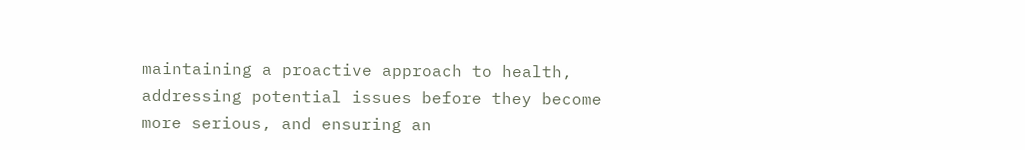maintaining a proactive approach to health, addressing potential issues before they become more serious, and ensuring an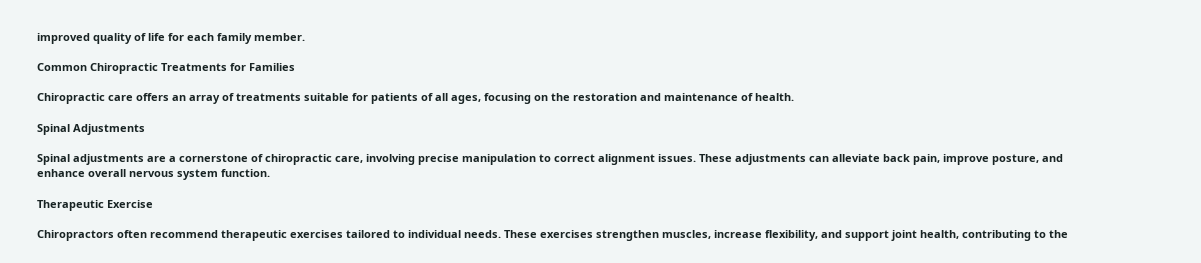improved quality of life for each family member.

Common Chiropractic Treatments for Families

Chiropractic care offers an array of treatments suitable for patients of all ages, focusing on the restoration and maintenance of health.

Spinal Adjustments

Spinal adjustments are a cornerstone of chiropractic care, involving precise manipulation to correct alignment issues. These adjustments can alleviate back pain, improve posture, and enhance overall nervous system function.

Therapeutic Exercise

Chiropractors often recommend therapeutic exercises tailored to individual needs. These exercises strengthen muscles, increase flexibility, and support joint health, contributing to the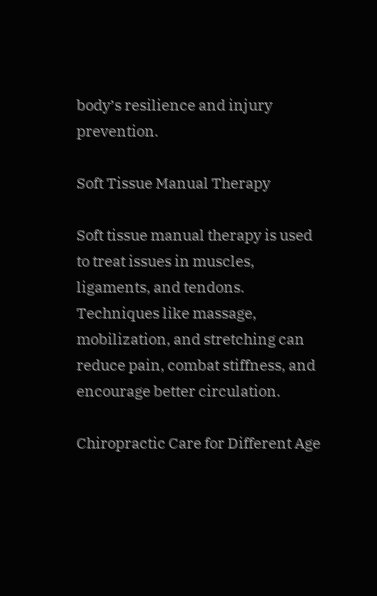body’s resilience and injury prevention.

Soft Tissue Manual Therapy

Soft tissue manual therapy is used to treat issues in muscles, ligaments, and tendons. Techniques like massage, mobilization, and stretching can reduce pain, combat stiffness, and encourage better circulation.

Chiropractic Care for Different Age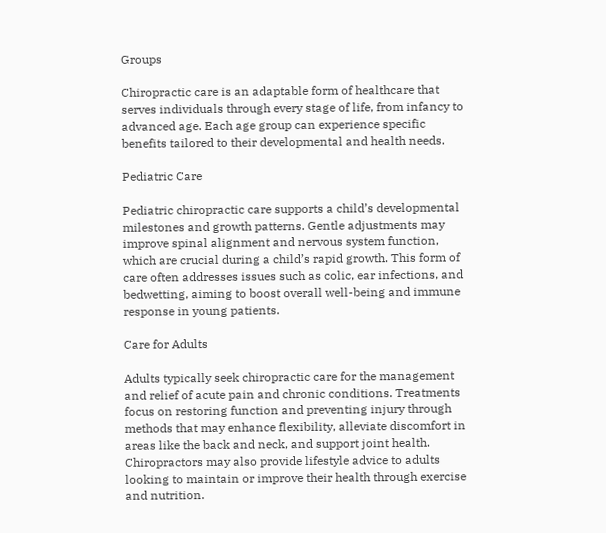Groups

Chiropractic care is an adaptable form of healthcare that serves individuals through every stage of life, from infancy to advanced age. Each age group can experience specific benefits tailored to their developmental and health needs.

Pediatric Care

Pediatric chiropractic care supports a child’s developmental milestones and growth patterns. Gentle adjustments may improve spinal alignment and nervous system function, which are crucial during a child’s rapid growth. This form of care often addresses issues such as colic, ear infections, and bedwetting, aiming to boost overall well-being and immune response in young patients.

Care for Adults

Adults typically seek chiropractic care for the management and relief of acute pain and chronic conditions. Treatments focus on restoring function and preventing injury through methods that may enhance flexibility, alleviate discomfort in areas like the back and neck, and support joint health. Chiropractors may also provide lifestyle advice to adults looking to maintain or improve their health through exercise and nutrition.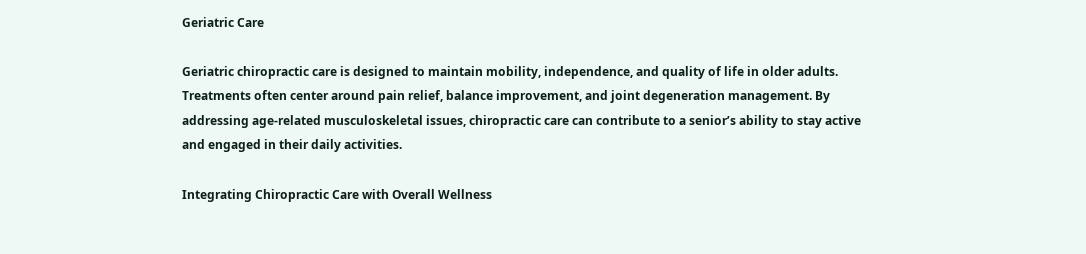Geriatric Care

Geriatric chiropractic care is designed to maintain mobility, independence, and quality of life in older adults. Treatments often center around pain relief, balance improvement, and joint degeneration management. By addressing age-related musculoskeletal issues, chiropractic care can contribute to a senior’s ability to stay active and engaged in their daily activities.

Integrating Chiropractic Care with Overall Wellness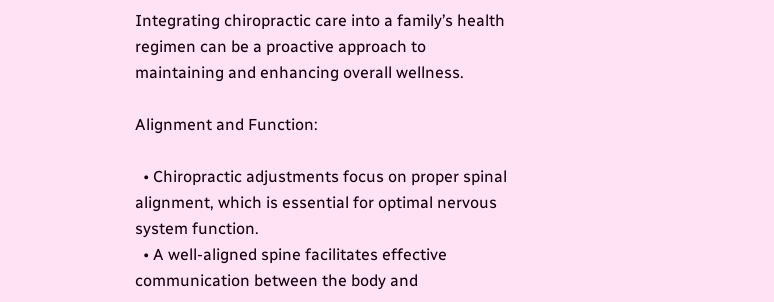Integrating chiropractic care into a family’s health regimen can be a proactive approach to maintaining and enhancing overall wellness.

Alignment and Function:

  • Chiropractic adjustments focus on proper spinal alignment, which is essential for optimal nervous system function.
  • A well-aligned spine facilitates effective communication between the body and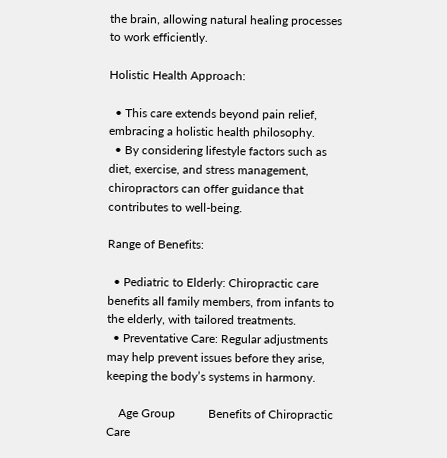the brain, allowing natural healing processes to work efficiently.

Holistic Health Approach:

  • This care extends beyond pain relief, embracing a holistic health philosophy.
  • By considering lifestyle factors such as diet, exercise, and stress management, chiropractors can offer guidance that contributes to well-being.

Range of Benefits:

  • Pediatric to Elderly: Chiropractic care benefits all family members, from infants to the elderly, with tailored treatments.
  • Preventative Care: Regular adjustments may help prevent issues before they arise, keeping the body’s systems in harmony.

    Age Group           Benefits of Chiropractic Care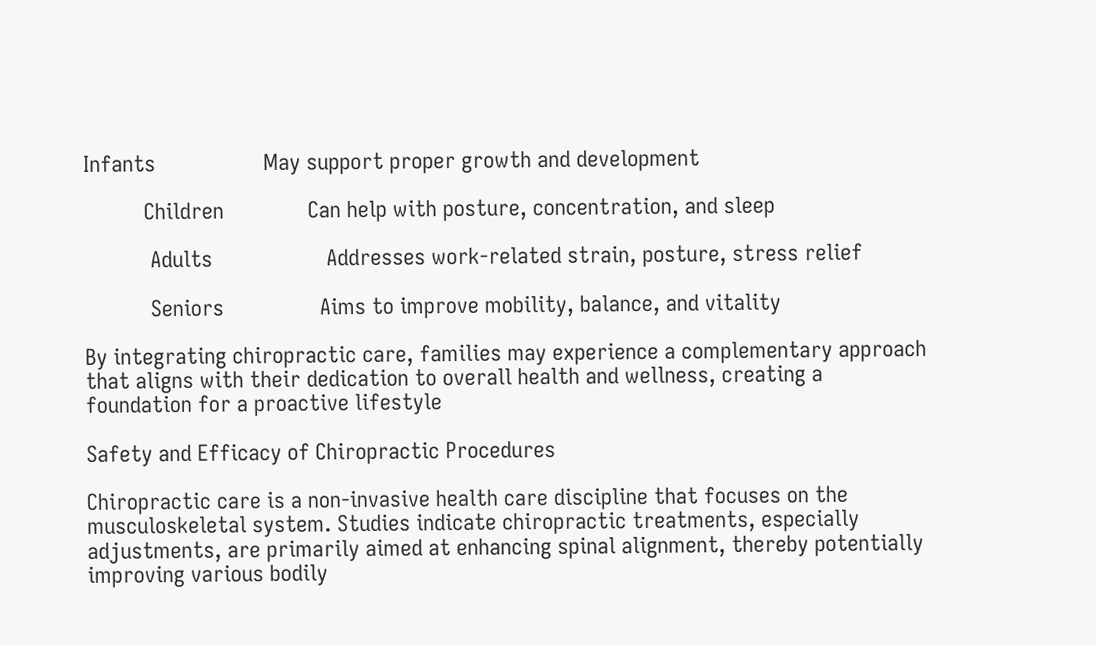Infants                  May support proper growth and development

          Children              Can help with posture, concentration, and sleep

           Adults                   Addresses work-related strain, posture, stress relief

           Seniors                Aims to improve mobility, balance, and vitality

By integrating chiropractic care, families may experience a complementary approach that aligns with their dedication to overall health and wellness, creating a foundation for a proactive lifestyle

Safety and Efficacy of Chiropractic Procedures

Chiropractic care is a non-invasive health care discipline that focuses on the musculoskeletal system. Studies indicate chiropractic treatments, especially adjustments, are primarily aimed at enhancing spinal alignment, thereby potentially improving various bodily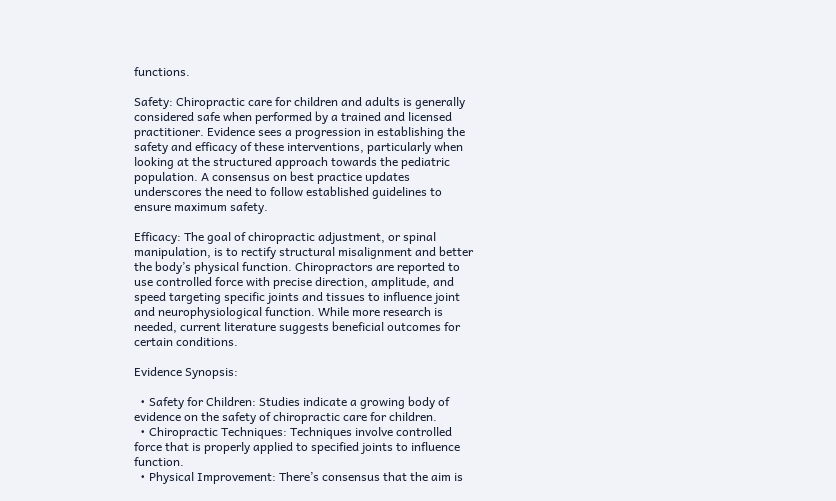functions.

Safety: Chiropractic care for children and adults is generally considered safe when performed by a trained and licensed practitioner. Evidence sees a progression in establishing the safety and efficacy of these interventions, particularly when looking at the structured approach towards the pediatric population. A consensus on best practice updates underscores the need to follow established guidelines to ensure maximum safety.

Efficacy: The goal of chiropractic adjustment, or spinal manipulation, is to rectify structural misalignment and better the body’s physical function. Chiropractors are reported to use controlled force with precise direction, amplitude, and speed targeting specific joints and tissues to influence joint and neurophysiological function. While more research is needed, current literature suggests beneficial outcomes for certain conditions.

Evidence Synopsis:

  • Safety for Children: Studies indicate a growing body of evidence on the safety of chiropractic care for children.
  • Chiropractic Techniques: Techniques involve controlled force that is properly applied to specified joints to influence function.
  • Physical Improvement: There’s consensus that the aim is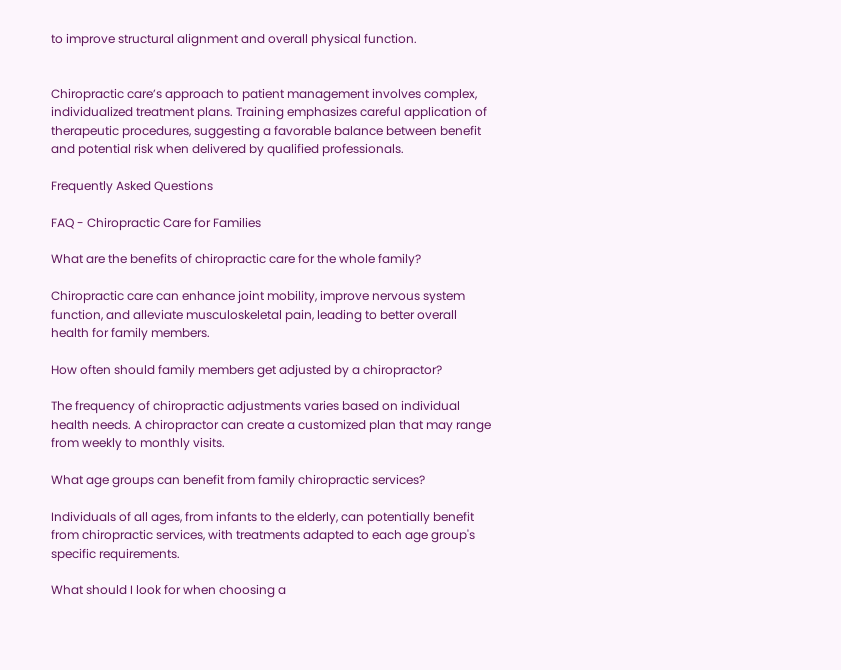to improve structural alignment and overall physical function.


Chiropractic care’s approach to patient management involves complex, individualized treatment plans. Training emphasizes careful application of therapeutic procedures, suggesting a favorable balance between benefit and potential risk when delivered by qualified professionals.

Frequently Asked Questions

FAQ - Chiropractic Care for Families

What are the benefits of chiropractic care for the whole family?

Chiropractic care can enhance joint mobility, improve nervous system function, and alleviate musculoskeletal pain, leading to better overall health for family members.

How often should family members get adjusted by a chiropractor?

The frequency of chiropractic adjustments varies based on individual health needs. A chiropractor can create a customized plan that may range from weekly to monthly visits.

What age groups can benefit from family chiropractic services?

Individuals of all ages, from infants to the elderly, can potentially benefit from chiropractic services, with treatments adapted to each age group's specific requirements.

What should I look for when choosing a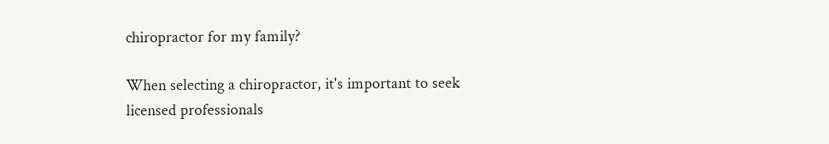chiropractor for my family?

When selecting a chiropractor, it's important to seek licensed professionals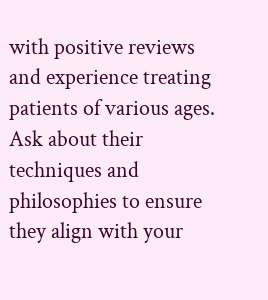with positive reviews and experience treating patients of various ages. Ask about their techniques and philosophies to ensure they align with your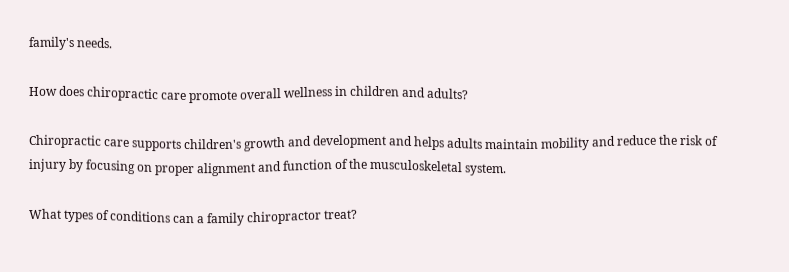family's needs.

How does chiropractic care promote overall wellness in children and adults?

Chiropractic care supports children's growth and development and helps adults maintain mobility and reduce the risk of injury by focusing on proper alignment and function of the musculoskeletal system.

What types of conditions can a family chiropractor treat?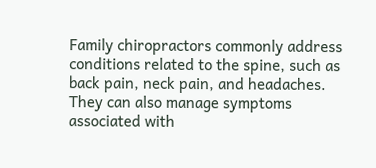Family chiropractors commonly address conditions related to the spine, such as back pain, neck pain, and headaches. They can also manage symptoms associated with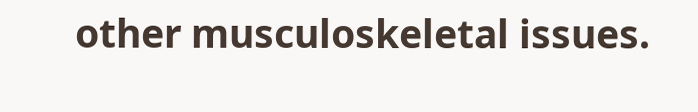other musculoskeletal issues.